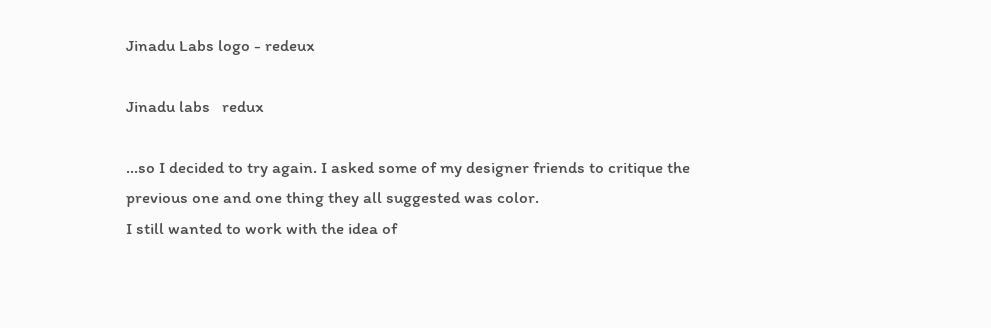Jinadu Labs logo - redeux

Jinadu labs   redux

...so I decided to try again. I asked some of my designer friends to critique the previous one and one thing they all suggested was color.
I still wanted to work with the idea of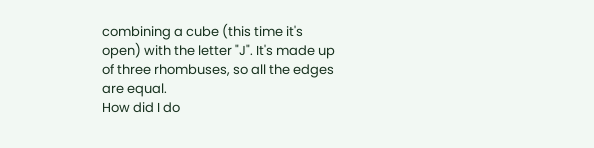combining a cube (this time it's open) with the letter "J". It's made up of three rhombuses, so all the edges are equal.
How did I do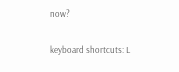now?

keyboard shortcuts: L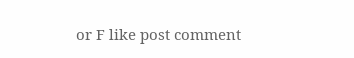or F like post comment